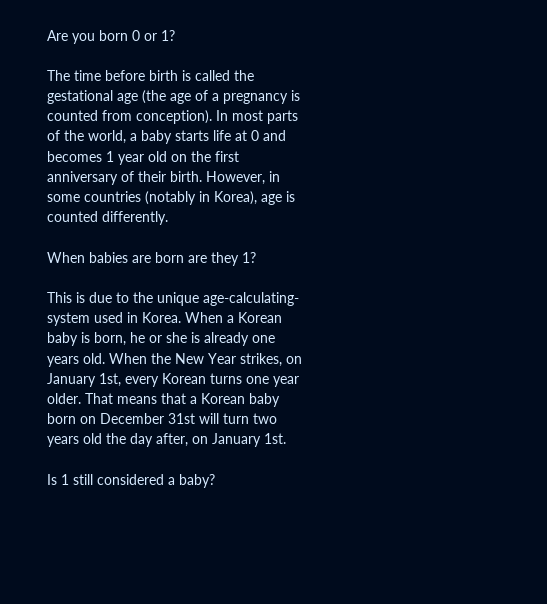Are you born 0 or 1?

The time before birth is called the gestational age (the age of a pregnancy is counted from conception). In most parts of the world, a baby starts life at 0 and becomes 1 year old on the first anniversary of their birth. However, in some countries (notably in Korea), age is counted differently.

When babies are born are they 1?

This is due to the unique age-calculating-system used in Korea. When a Korean baby is born, he or she is already one years old. When the New Year strikes, on January 1st, every Korean turns one year older. That means that a Korean baby born on December 31st will turn two years old the day after, on January 1st.

Is 1 still considered a baby?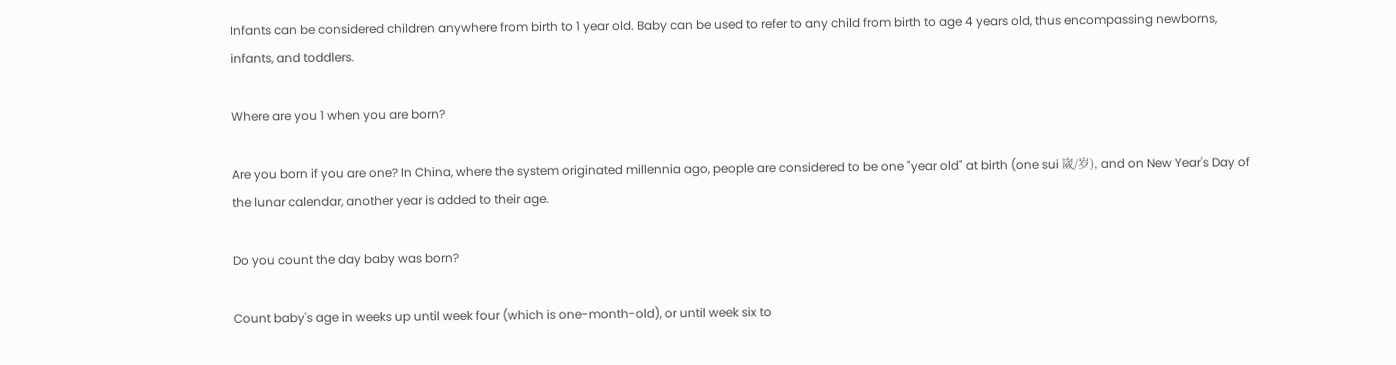Infants can be considered children anywhere from birth to 1 year old. Baby can be used to refer to any child from birth to age 4 years old, thus encompassing newborns, infants, and toddlers.

Where are you 1 when you are born?

Are you born if you are one? In China, where the system originated millennia ago, people are considered to be one "year old" at birth (one sui 嵗/岁), and on New Year's Day of the lunar calendar, another year is added to their age.

Do you count the day baby was born?

Count baby's age in weeks up until week four (which is one-month-old), or until week six to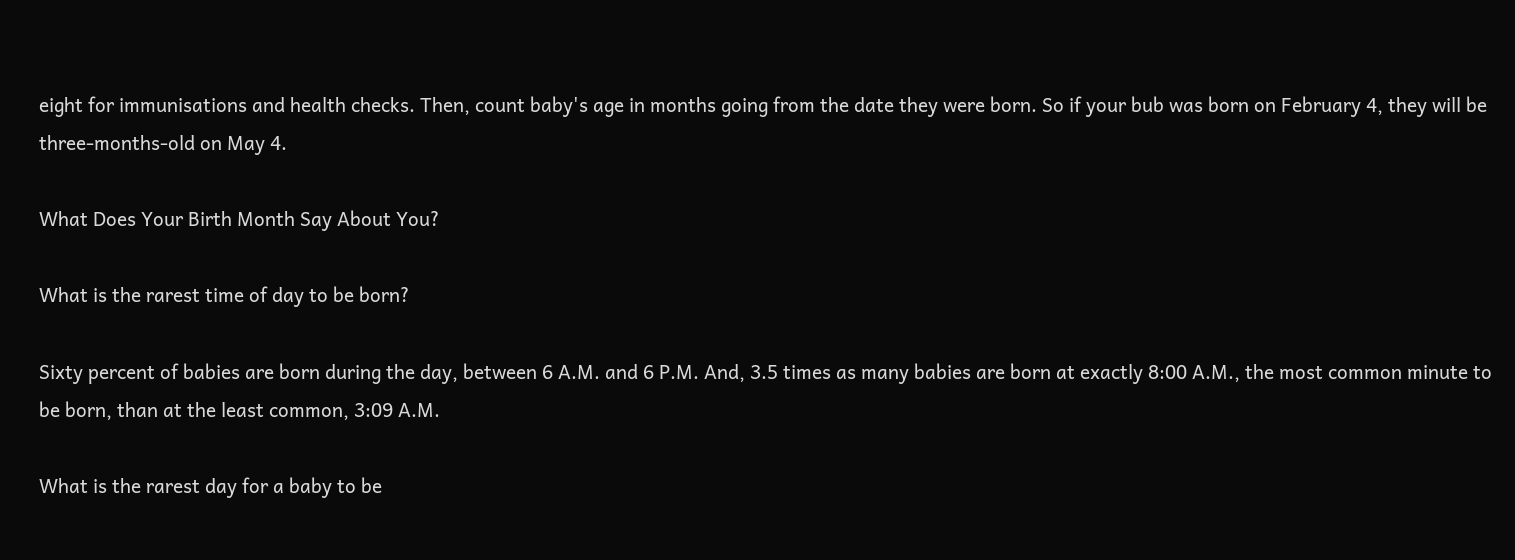eight for immunisations and health checks. Then, count baby's age in months going from the date they were born. So if your bub was born on February 4, they will be three-months-old on May 4.

What Does Your Birth Month Say About You?

What is the rarest time of day to be born?

Sixty percent of babies are born during the day, between 6 A.M. and 6 P.M. And, 3.5 times as many babies are born at exactly 8:00 A.M., the most common minute to be born, than at the least common, 3:09 A.M.

What is the rarest day for a baby to be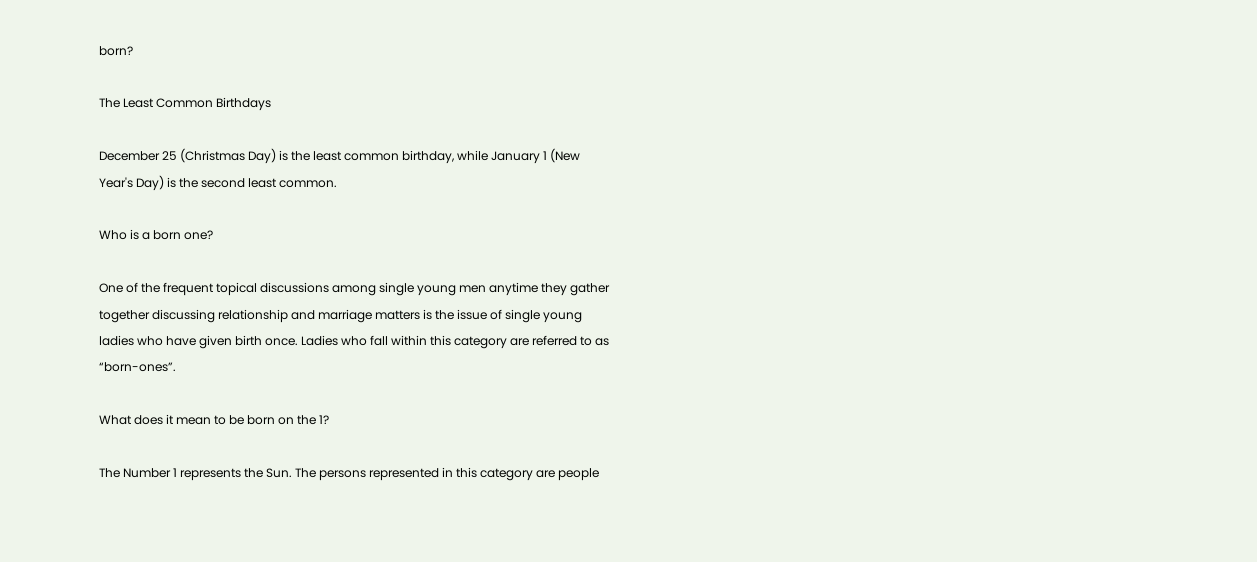born?

The Least Common Birthdays

December 25 (Christmas Day) is the least common birthday, while January 1 (New Year's Day) is the second least common.

Who is a born one?

One of the frequent topical discussions among single young men anytime they gather together discussing relationship and marriage matters is the issue of single young ladies who have given birth once. Ladies who fall within this category are referred to as “born-ones”.

What does it mean to be born on the 1?

The Number 1 represents the Sun. The persons represented in this category are people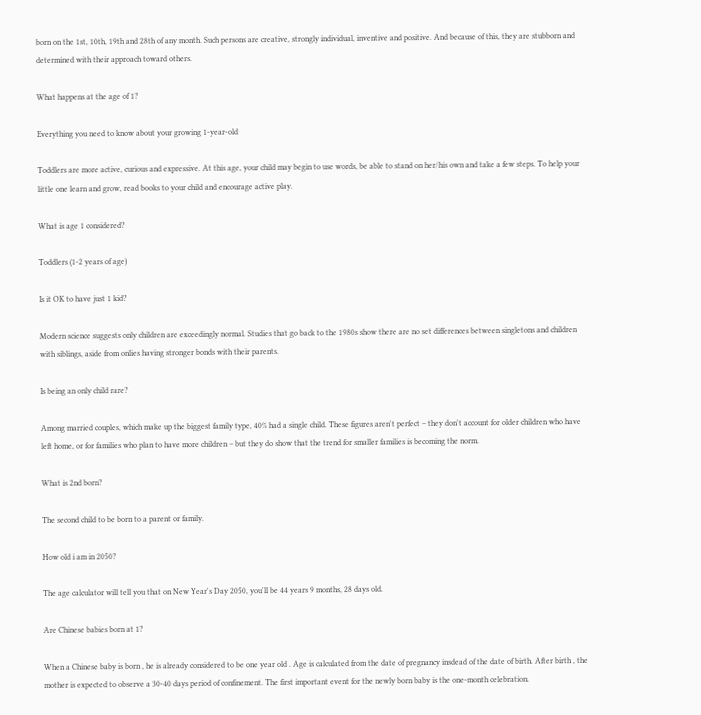born on the 1st, 10th, 19th and 28th of any month. Such persons are creative, strongly individual, inventive and positive. And because of this, they are stubborn and determined with their approach toward others.

What happens at the age of 1?

Everything you need to know about your growing 1-year-old

Toddlers are more active, curious and expressive. At this age, your child may begin to use words, be able to stand on her/his own and take a few steps. To help your little one learn and grow, read books to your child and encourage active play.

What is age 1 considered?

Toddlers (1-2 years of age)

Is it OK to have just 1 kid?

Modern science suggests only children are exceedingly normal. Studies that go back to the 1980s show there are no set differences between singletons and children with siblings, aside from onlies having stronger bonds with their parents.

Is being an only child rare?

Among married couples, which make up the biggest family type, 40% had a single child. These figures aren't perfect – they don't account for older children who have left home, or for families who plan to have more children – but they do show that the trend for smaller families is becoming the norm.

What is 2nd born?

The second child to be born to a parent or family.

How old i am in 2050?

The age calculator will tell you that on New Year's Day 2050, you'll be 44 years 9 months, 28 days old.

Are Chinese babies born at 1?

When a Chinese baby is born , he is already considered to be one year old . Age is calculated from the date of pregnancy insdead of the date of birth. After birth , the mother is expected to observe a 30-40 days period of confinement. The first important event for the newly born baby is the one-month celebration.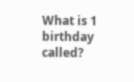What is 1 birthday called?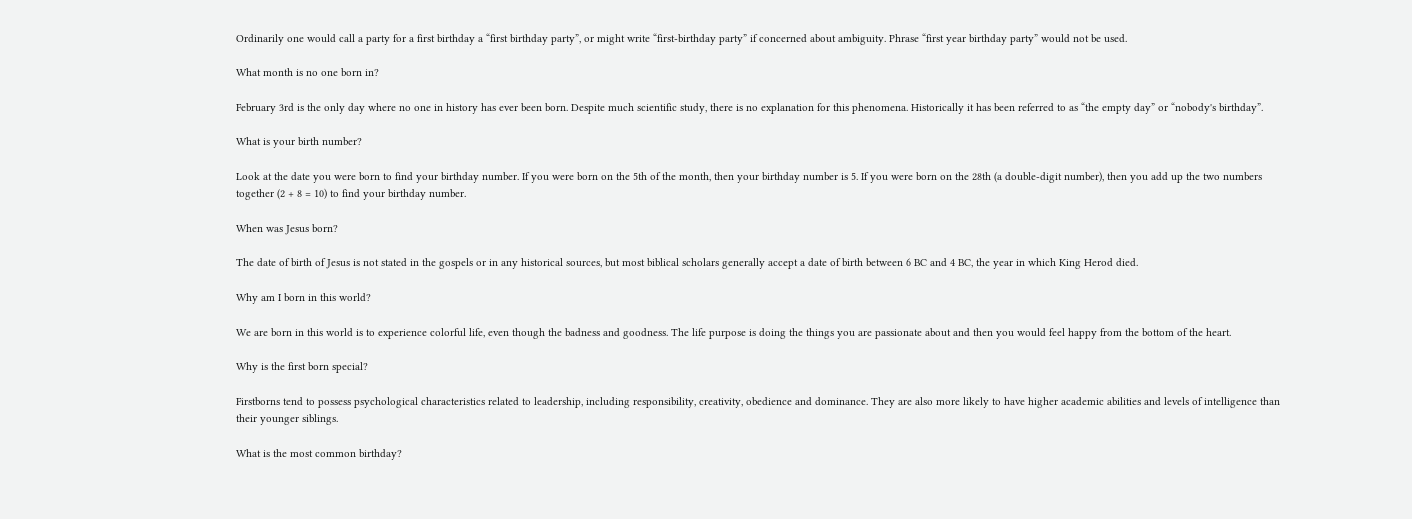Ordinarily one would call a party for a first birthday a “first birthday party”, or might write “first-birthday party” if concerned about ambiguity. Phrase “first year birthday party” would not be used.

What month is no one born in?

February 3rd is the only day where no one in history has ever been born. Despite much scientific study, there is no explanation for this phenomena. Historically it has been referred to as “the empty day” or “nobody's birthday”.

What is your birth number?

Look at the date you were born to find your birthday number. If you were born on the 5th of the month, then your birthday number is 5. If you were born on the 28th (a double-digit number), then you add up the two numbers together (2 + 8 = 10) to find your birthday number.

When was Jesus born?

The date of birth of Jesus is not stated in the gospels or in any historical sources, but most biblical scholars generally accept a date of birth between 6 BC and 4 BC, the year in which King Herod died.

Why am I born in this world?

We are born in this world is to experience colorful life, even though the badness and goodness. The life purpose is doing the things you are passionate about and then you would feel happy from the bottom of the heart.

Why is the first born special?

Firstborns tend to possess psychological characteristics related to leadership, including responsibility, creativity, obedience and dominance. They are also more likely to have higher academic abilities and levels of intelligence than their younger siblings.

What is the most common birthday?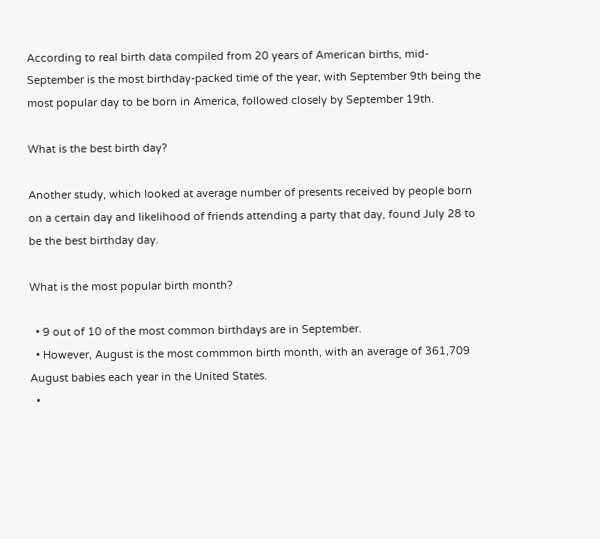According to real birth data compiled from 20 years of American births, mid-September is the most birthday-packed time of the year, with September 9th being the most popular day to be born in America, followed closely by September 19th.

What is the best birth day?

Another study, which looked at average number of presents received by people born on a certain day and likelihood of friends attending a party that day, found July 28 to be the best birthday day.

What is the most popular birth month?

  • 9 out of 10 of the most common birthdays are in September.
  • However, August is the most commmon birth month, with an average of 361,709 August babies each year in the United States.
  •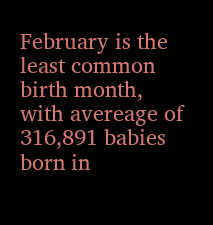February is the least common birth month, with avereage of 316,891 babies born in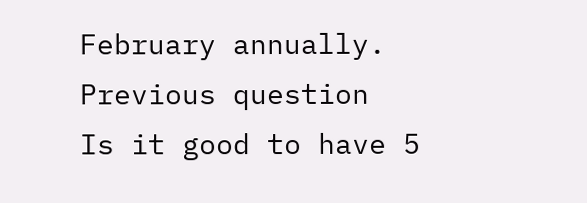February annually.
Previous question
Is it good to have 5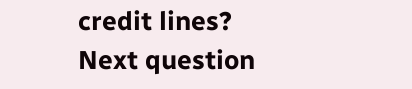credit lines?
Next question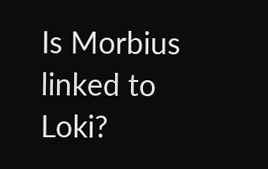Is Morbius linked to Loki?